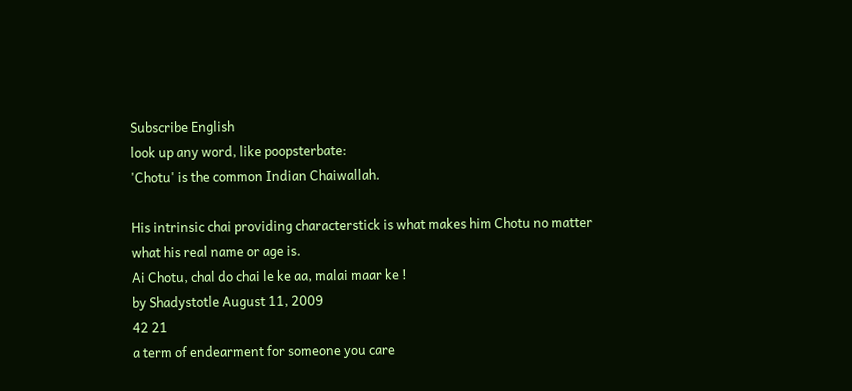Subscribe English
look up any word, like poopsterbate:
'Chotu' is the common Indian Chaiwallah.

His intrinsic chai providing characterstick is what makes him Chotu no matter what his real name or age is.
Ai Chotu, chal do chai le ke aa, malai maar ke !
by Shadystotle August 11, 2009
42 21
a term of endearment for someone you care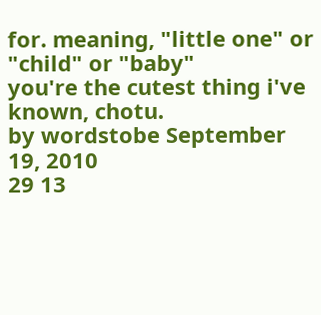for. meaning, "little one" or "child" or "baby"
you're the cutest thing i've known, chotu.
by wordstobe September 19, 2010
29 13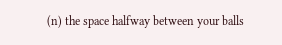(n) the space halfway between your balls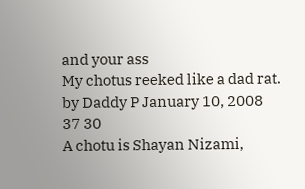and your ass
My chotus reeked like a dad rat.
by Daddy P January 10, 2008
37 30
A chotu is Shayan Nizami,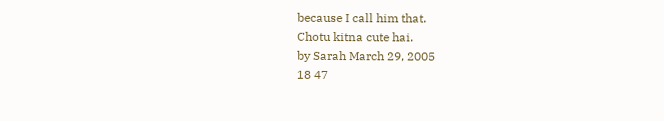because I call him that.
Chotu kitna cute hai.
by Sarah March 29, 2005
18 47